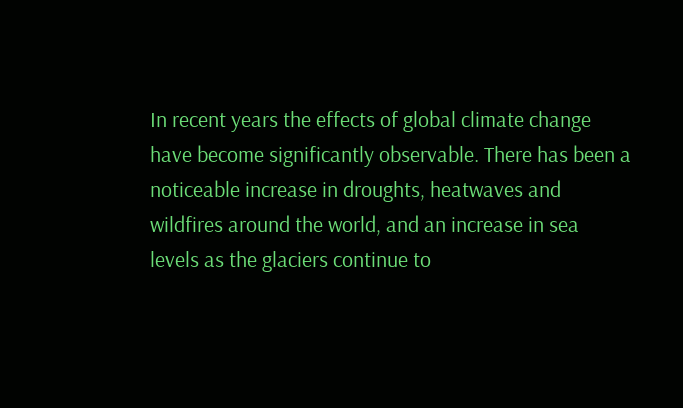In recent years the effects of global climate change have become significantly observable. There has been a noticeable increase in droughts, heatwaves and wildfires around the world, and an increase in sea levels as the glaciers continue to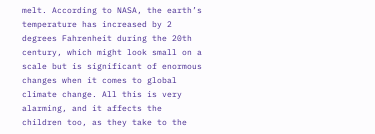melt. According to NASA, the earth’s temperature has increased by 2 degrees Fahrenheit during the 20th century, which might look small on a scale but is significant of enormous changes when it comes to global climate change. All this is very alarming, and it affects the children too, as they take to the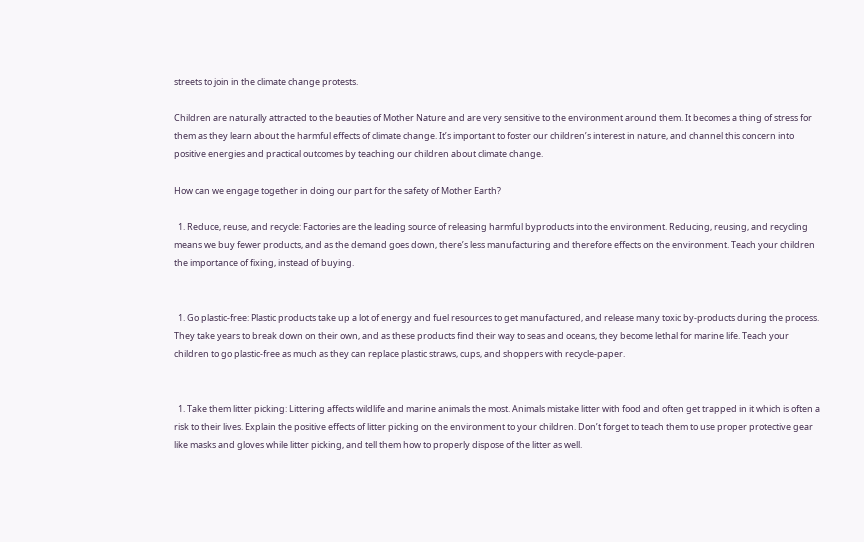streets to join in the climate change protests.

Children are naturally attracted to the beauties of Mother Nature and are very sensitive to the environment around them. It becomes a thing of stress for them as they learn about the harmful effects of climate change. It’s important to foster our children’s interest in nature, and channel this concern into positive energies and practical outcomes by teaching our children about climate change.

How can we engage together in doing our part for the safety of Mother Earth?

  1. Reduce, reuse, and recycle: Factories are the leading source of releasing harmful byproducts into the environment. Reducing, reusing, and recycling means we buy fewer products, and as the demand goes down, there’s less manufacturing and therefore effects on the environment. Teach your children the importance of fixing, instead of buying.


  1. Go plastic-free: Plastic products take up a lot of energy and fuel resources to get manufactured, and release many toxic by-products during the process. They take years to break down on their own, and as these products find their way to seas and oceans, they become lethal for marine life. Teach your children to go plastic-free as much as they can replace plastic straws, cups, and shoppers with recycle-paper.


  1. Take them litter picking: Littering affects wildlife and marine animals the most. Animals mistake litter with food and often get trapped in it which is often a risk to their lives. Explain the positive effects of litter picking on the environment to your children. Don’t forget to teach them to use proper protective gear like masks and gloves while litter picking, and tell them how to properly dispose of the litter as well.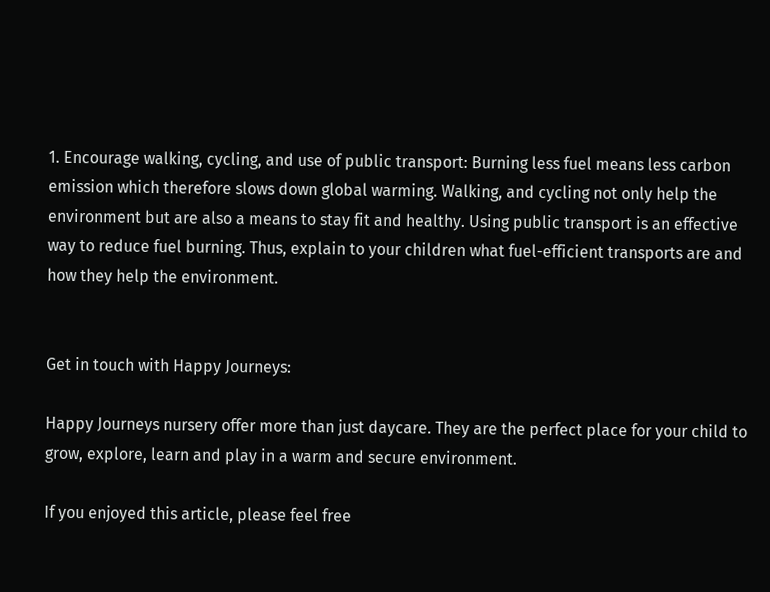1. Encourage walking, cycling, and use of public transport: Burning less fuel means less carbon emission which therefore slows down global warming. Walking, and cycling not only help the environment but are also a means to stay fit and healthy. Using public transport is an effective way to reduce fuel burning. Thus, explain to your children what fuel-efficient transports are and how they help the environment.


Get in touch with Happy Journeys:

Happy Journeys nursery offer more than just daycare. They are the perfect place for your child to grow, explore, learn and play in a warm and secure environment.

If you enjoyed this article, please feel free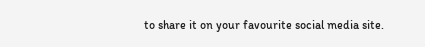to share it on your favourite social media site.